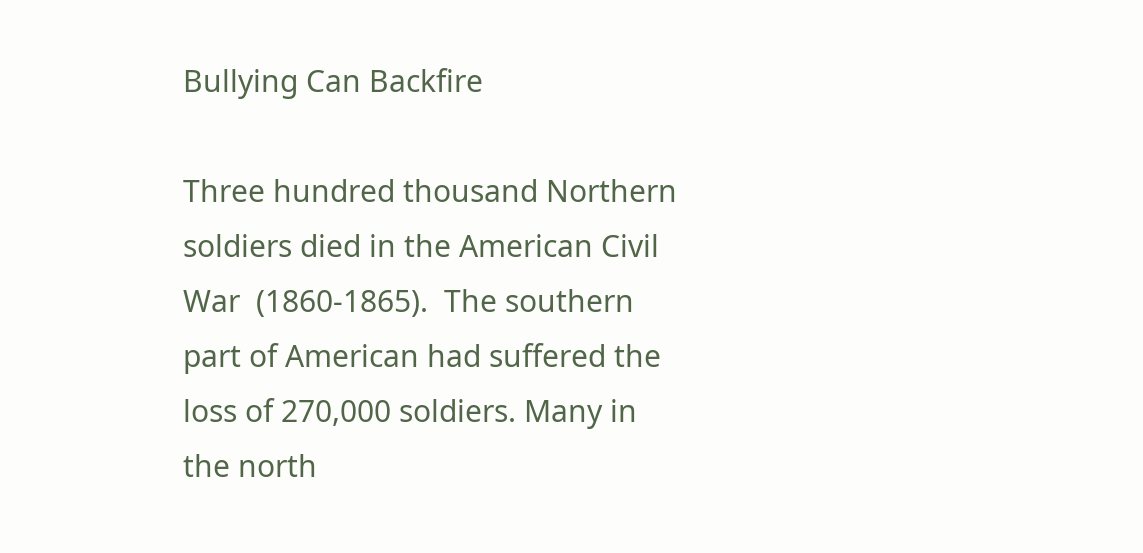Bullying Can Backfire

Three hundred thousand Northern soldiers died in the American Civil War  (1860-1865).  The southern part of American had suffered the loss of 270,000 soldiers. Many in the north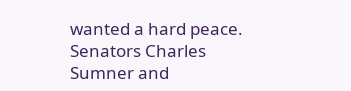wanted a hard peace.  Senators Charles Sumner and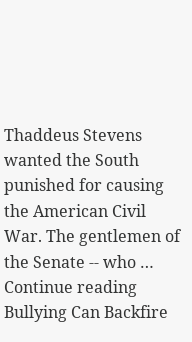Thaddeus Stevens wanted the South punished for causing the American Civil War. The gentlemen of the Senate -- who … Continue reading Bullying Can Backfire